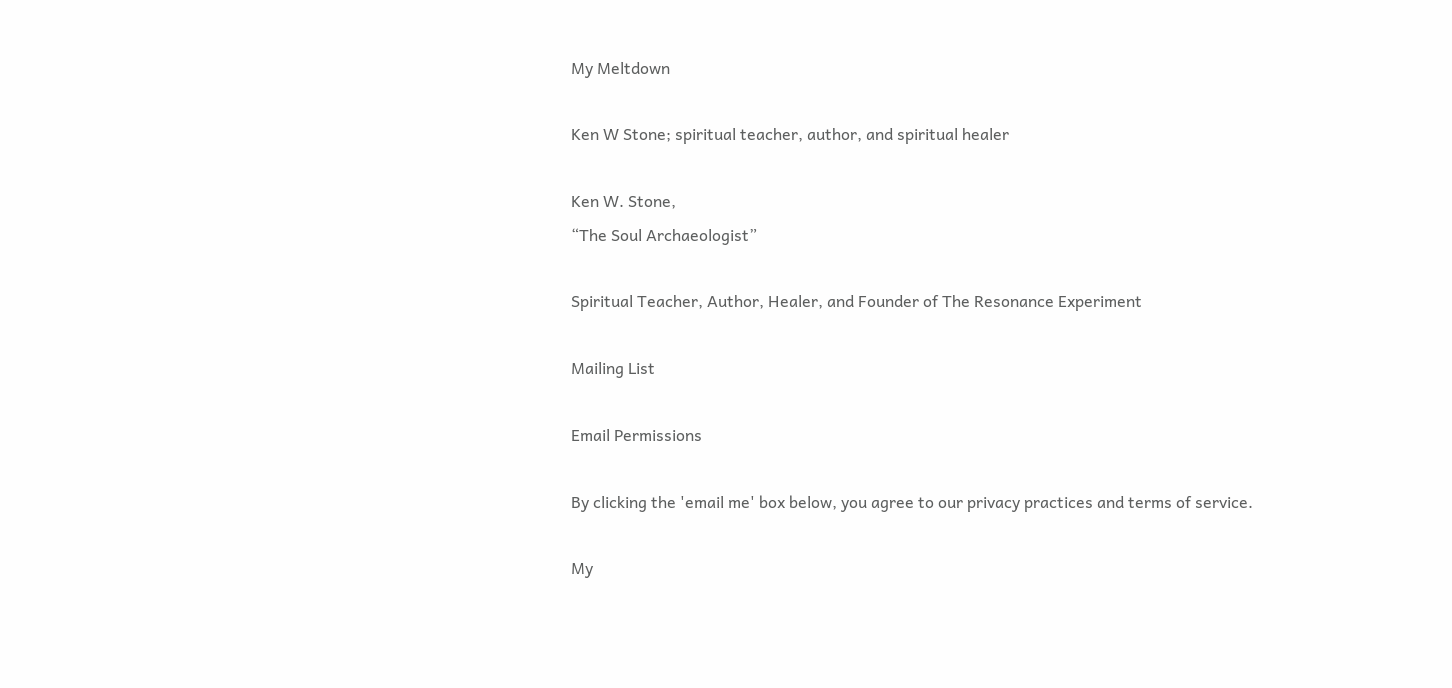My Meltdown

Ken W Stone; spiritual teacher, author, and spiritual healer

Ken W. Stone,
“The Soul Archaeologist”

Spiritual Teacher, Author, Healer, and Founder of The Resonance Experiment

Mailing List

Email Permissions

By clicking the 'email me' box below, you agree to our privacy practices and terms of service.

My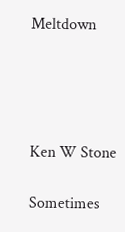Meltdown




Ken W Stone

Sometimes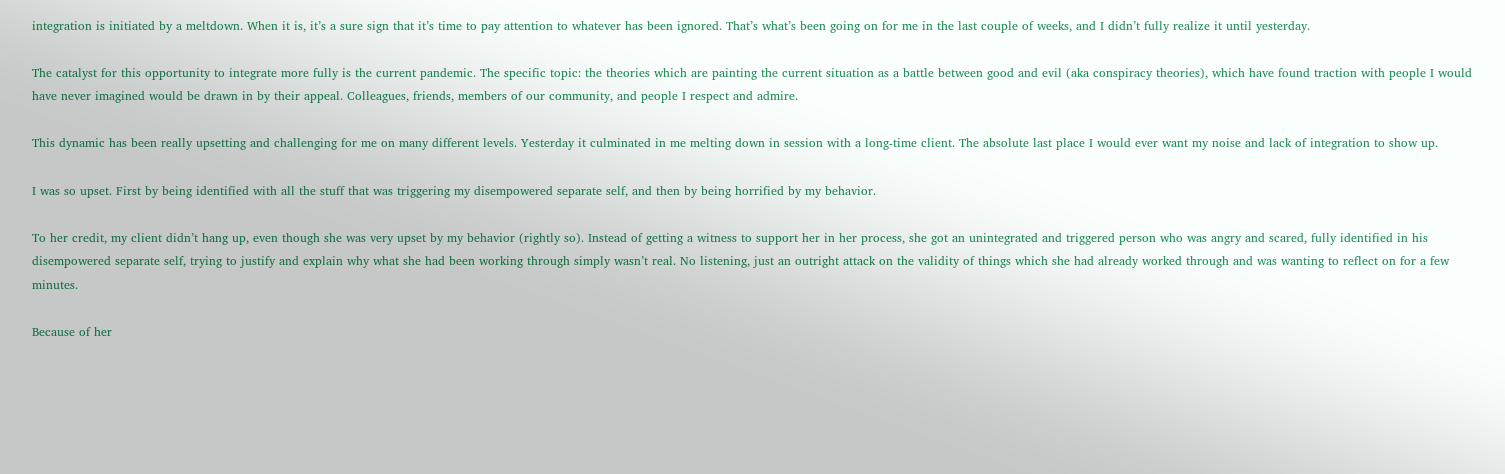integration is initiated by a meltdown. When it is, it’s a sure sign that it’s time to pay attention to whatever has been ignored. That’s what’s been going on for me in the last couple of weeks, and I didn’t fully realize it until yesterday.

The catalyst for this opportunity to integrate more fully is the current pandemic. The specific topic: the theories which are painting the current situation as a battle between good and evil (aka conspiracy theories), which have found traction with people I would have never imagined would be drawn in by their appeal. Colleagues, friends, members of our community, and people I respect and admire.

This dynamic has been really upsetting and challenging for me on many different levels. Yesterday it culminated in me melting down in session with a long-time client. The absolute last place I would ever want my noise and lack of integration to show up.

I was so upset. First by being identified with all the stuff that was triggering my disempowered separate self, and then by being horrified by my behavior.

To her credit, my client didn’t hang up, even though she was very upset by my behavior (rightly so). Instead of getting a witness to support her in her process, she got an unintegrated and triggered person who was angry and scared, fully identified in his disempowered separate self, trying to justify and explain why what she had been working through simply wasn’t real. No listening, just an outright attack on the validity of things which she had already worked through and was wanting to reflect on for a few minutes.

Because of her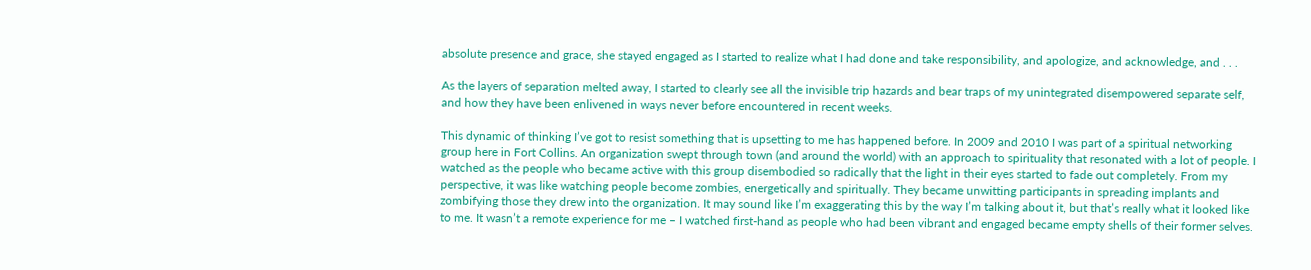absolute presence and grace, she stayed engaged as I started to realize what I had done and take responsibility, and apologize, and acknowledge, and . . .

As the layers of separation melted away, I started to clearly see all the invisible trip hazards and bear traps of my unintegrated disempowered separate self, and how they have been enlivened in ways never before encountered in recent weeks.

This dynamic of thinking I’ve got to resist something that is upsetting to me has happened before. In 2009 and 2010 I was part of a spiritual networking group here in Fort Collins. An organization swept through town (and around the world) with an approach to spirituality that resonated with a lot of people. I watched as the people who became active with this group disembodied so radically that the light in their eyes started to fade out completely. From my perspective, it was like watching people become zombies, energetically and spiritually. They became unwitting participants in spreading implants and zombifying those they drew into the organization. It may sound like I’m exaggerating this by the way I’m talking about it, but that’s really what it looked like to me. It wasn’t a remote experience for me – I watched first-hand as people who had been vibrant and engaged became empty shells of their former selves.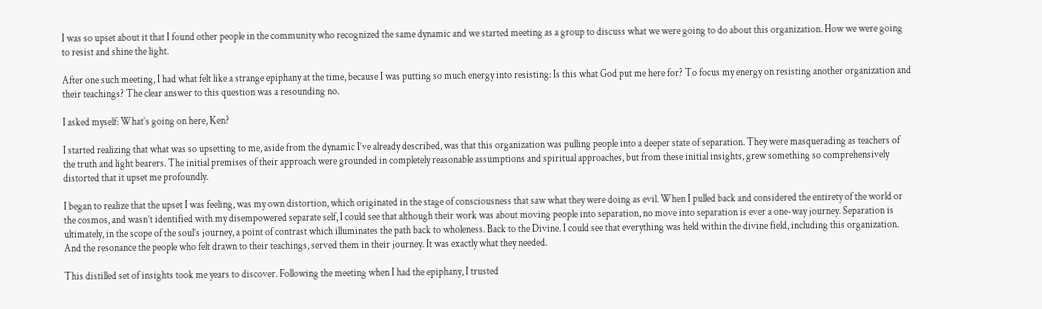I was so upset about it that I found other people in the community who recognized the same dynamic and we started meeting as a group to discuss what we were going to do about this organization. How we were going to resist and shine the light.

After one such meeting, I had what felt like a strange epiphany at the time, because I was putting so much energy into resisting: Is this what God put me here for? To focus my energy on resisting another organization and their teachings? The clear answer to this question was a resounding no.

I asked myself: What’s going on here, Ken?

I started realizing that what was so upsetting to me, aside from the dynamic I’ve already described, was that this organization was pulling people into a deeper state of separation. They were masquerading as teachers of the truth and light bearers. The initial premises of their approach were grounded in completely reasonable assumptions and spiritual approaches, but from these initial insights, grew something so comprehensively distorted that it upset me profoundly.

I began to realize that the upset I was feeling, was my own distortion, which originated in the stage of consciousness that saw what they were doing as evil. When I pulled back and considered the entirety of the world or the cosmos, and wasn’t identified with my disempowered separate self, I could see that although their work was about moving people into separation, no move into separation is ever a one-way journey. Separation is ultimately, in the scope of the soul’s journey, a point of contrast which illuminates the path back to wholeness. Back to the Divine. I could see that everything was held within the divine field, including this organization. And the resonance the people who felt drawn to their teachings, served them in their journey. It was exactly what they needed.

This distilled set of insights took me years to discover. Following the meeting when I had the epiphany, I trusted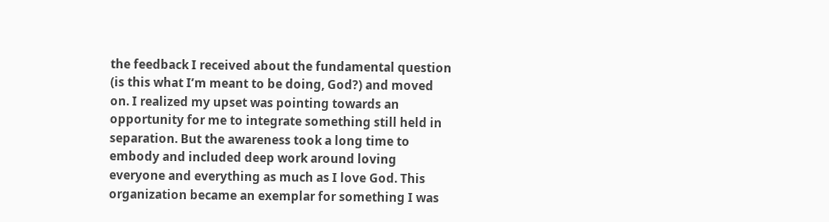the feedback I received about the fundamental question (is this what I’m meant to be doing, God?) and moved on. I realized my upset was pointing towards an opportunity for me to integrate something still held in separation. But the awareness took a long time to embody and included deep work around loving everyone and everything as much as I love God. This organization became an exemplar for something I was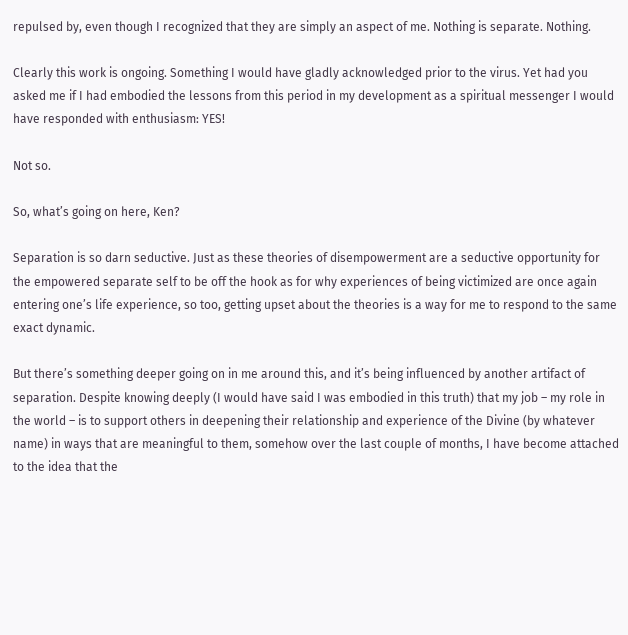repulsed by, even though I recognized that they are simply an aspect of me. Nothing is separate. Nothing.

Clearly this work is ongoing. Something I would have gladly acknowledged prior to the virus. Yet had you asked me if I had embodied the lessons from this period in my development as a spiritual messenger I would have responded with enthusiasm: YES!

Not so.

So, what’s going on here, Ken?

Separation is so darn seductive. Just as these theories of disempowerment are a seductive opportunity for the empowered separate self to be off the hook as for why experiences of being victimized are once again entering one’s life experience, so too, getting upset about the theories is a way for me to respond to the same exact dynamic.

But there’s something deeper going on in me around this, and it’s being influenced by another artifact of separation. Despite knowing deeply (I would have said I was embodied in this truth) that my job – my role in the world – is to support others in deepening their relationship and experience of the Divine (by whatever name) in ways that are meaningful to them, somehow over the last couple of months, I have become attached to the idea that the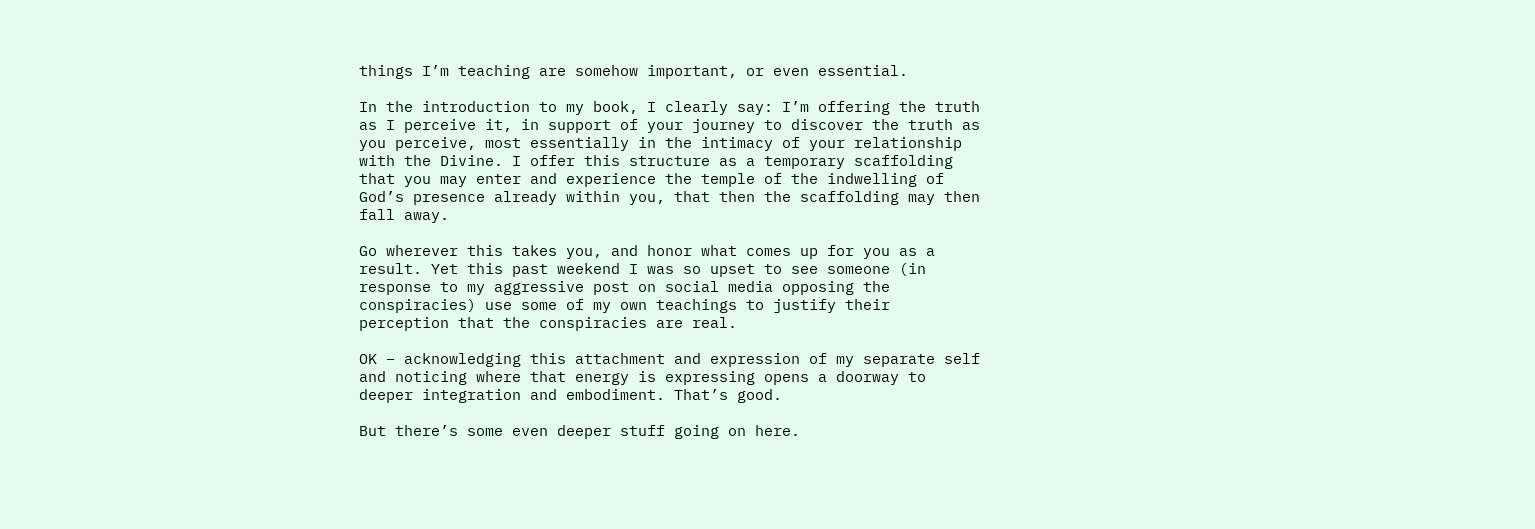things I’m teaching are somehow important, or even essential.

In the introduction to my book, I clearly say: I’m offering the truth as I perceive it, in support of your journey to discover the truth as you perceive, most essentially in the intimacy of your relationship with the Divine. I offer this structure as a temporary scaffolding that you may enter and experience the temple of the indwelling of God’s presence already within you, that then the scaffolding may then fall away.

Go wherever this takes you, and honor what comes up for you as a result. Yet this past weekend I was so upset to see someone (in response to my aggressive post on social media opposing the conspiracies) use some of my own teachings to justify their perception that the conspiracies are real.

OK – acknowledging this attachment and expression of my separate self and noticing where that energy is expressing opens a doorway to deeper integration and embodiment. That’s good.

But there’s some even deeper stuff going on here.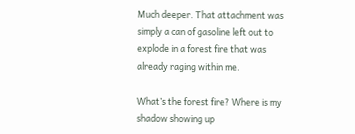Much deeper. That attachment was simply a can of gasoline left out to explode in a forest fire that was already raging within me.

What’s the forest fire? Where is my shadow showing up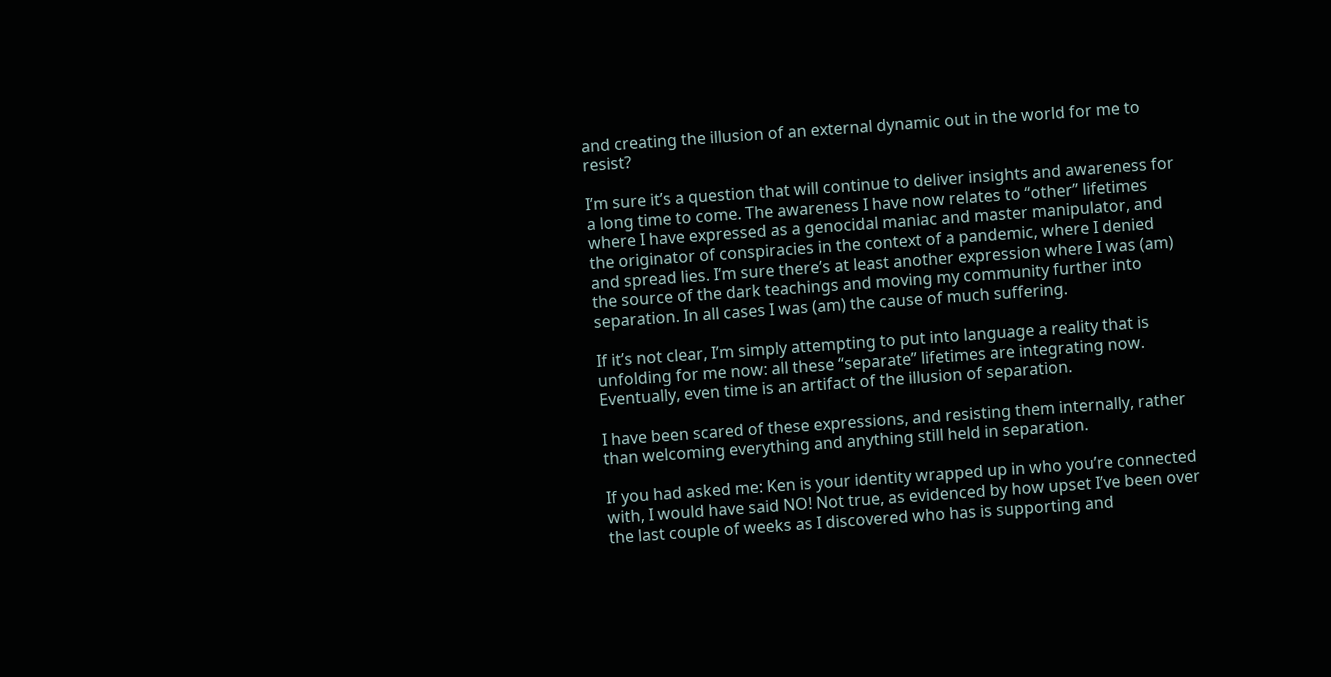and creating the illusion of an external dynamic out in the world for me to resist?

I’m sure it’s a question that will continue to deliver insights and awareness for a long time to come. The awareness I have now relates to “other” lifetimes where I have expressed as a genocidal maniac and master manipulator, and the originator of conspiracies in the context of a pandemic, where I denied and spread lies. I’m sure there’s at least another expression where I was (am) the source of the dark teachings and moving my community further into separation. In all cases I was (am) the cause of much suffering.

If it’s not clear, I’m simply attempting to put into language a reality that is unfolding for me now: all these “separate” lifetimes are integrating now. Eventually, even time is an artifact of the illusion of separation.

I have been scared of these expressions, and resisting them internally, rather than welcoming everything and anything still held in separation.

If you had asked me: Ken is your identity wrapped up in who you’re connected with, I would have said NO! Not true, as evidenced by how upset I’ve been over the last couple of weeks as I discovered who has is supporting and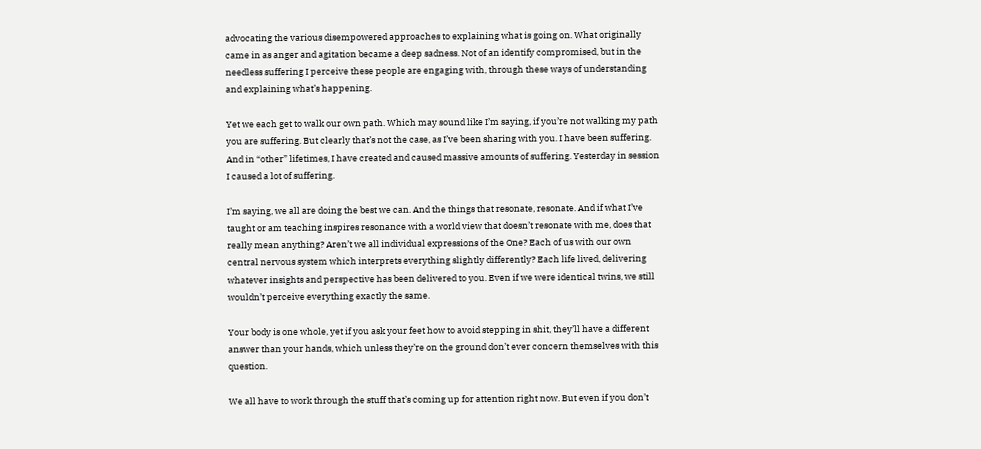advocating the various disempowered approaches to explaining what is going on. What originally came in as anger and agitation became a deep sadness. Not of an identify compromised, but in the needless suffering I perceive these people are engaging with, through these ways of understanding and explaining what’s happening.

Yet we each get to walk our own path. Which may sound like I’m saying, if you’re not walking my path you are suffering. But clearly that’s not the case, as I’ve been sharing with you. I have been suffering. And in “other” lifetimes, I have created and caused massive amounts of suffering. Yesterday in session I caused a lot of suffering.

I’m saying, we all are doing the best we can. And the things that resonate, resonate. And if what I’ve taught or am teaching inspires resonance with a world view that doesn’t resonate with me, does that really mean anything? Aren’t we all individual expressions of the One? Each of us with our own central nervous system which interprets everything slightly differently? Each life lived, delivering whatever insights and perspective has been delivered to you. Even if we were identical twins, we still wouldn’t perceive everything exactly the same.

Your body is one whole, yet if you ask your feet how to avoid stepping in shit, they’ll have a different answer than your hands, which unless they’re on the ground don’t ever concern themselves with this question.

We all have to work through the stuff that’s coming up for attention right now. But even if you don’t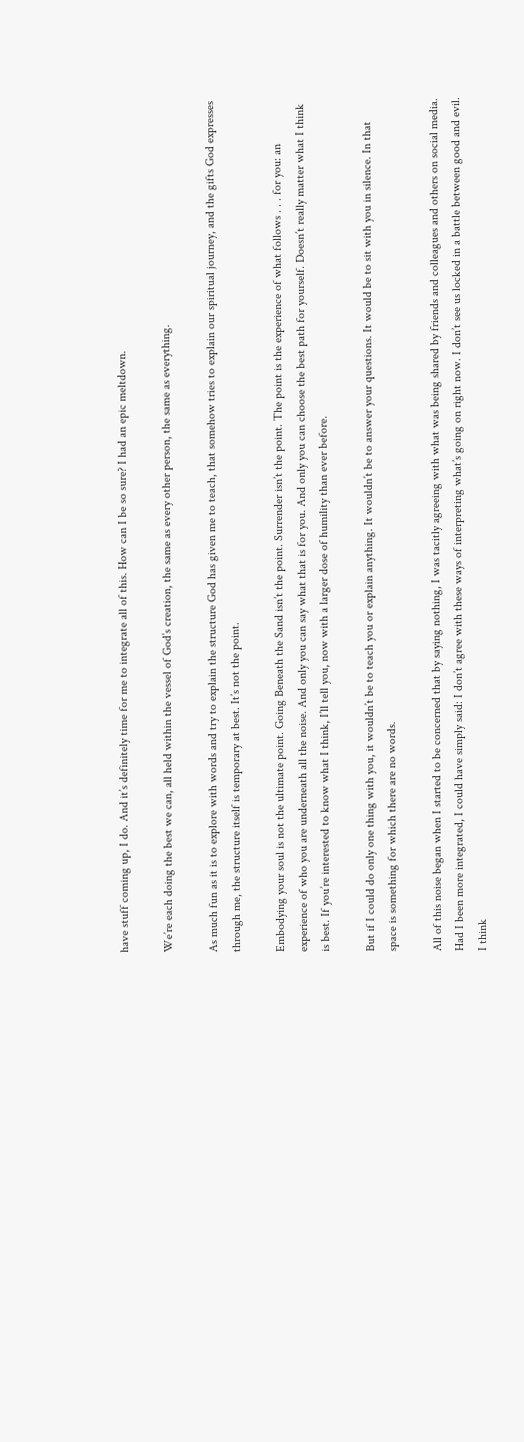have stuff coming up, I do. And it’s definitely time for me to integrate all of this. How can I be so sure? I had an epic meltdown.

We’re each doing the best we can, all held within the vessel of God’s creation, the same as every other person, the same as everything.

As much fun as it is to explore with words and try to explain the structure God has given me to teach, that somehow tries to explain our spiritual journey, and the gifts God expresses through me, the structure itself is temporary at best. It’s not the point.

Embodying your soul is not the ultimate point. Going Beneath the Sand isn’t the point. Surrender isn’t the point. The point is the experience of what follows . . . for you: an experience of who you are underneath all the noise. And only you can say what that is for you. And only you can choose the best path for yourself. Doesn’t really matter what I think is best. If you’re interested to know what I think, I’ll tell you, now with a larger dose of humility than ever before.

But if I could do only one thing with you, it wouldn’t be to teach you or explain anything. It wouldn’t be to answer your questions. It would be to sit with you in silence. In that space is something for which there are no words.

All of this noise began when I started to be concerned that by saying nothing, I was tacitly agreeing with what was being shared by friends and colleagues and others on social media. Had I been more integrated, I could have simply said: I don’t agree with these ways of interpreting what’s going on right now. I don’t see us locked in a battle between good and evil. I think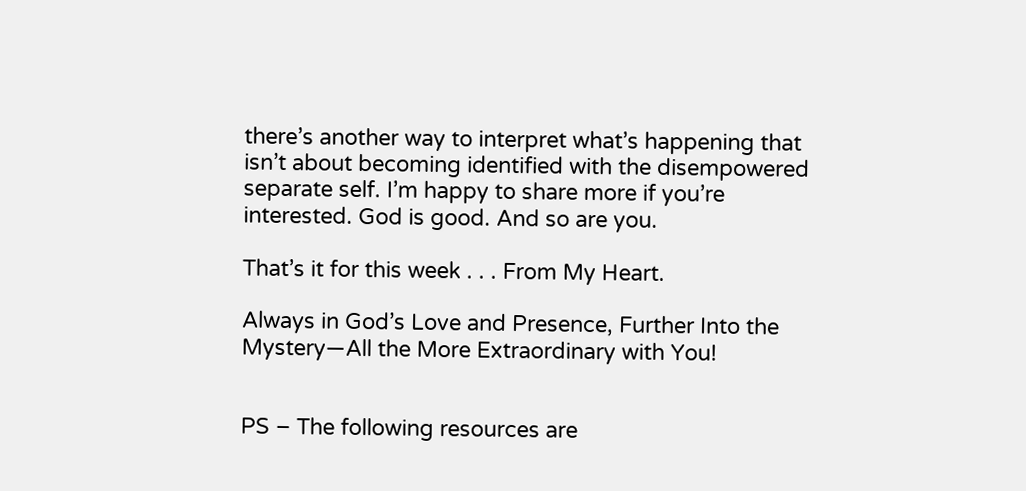there’s another way to interpret what’s happening that isn’t about becoming identified with the disempowered separate self. I’m happy to share more if you’re interested. God is good. And so are you.

That’s it for this week . . . From My Heart.

Always in God’s Love and Presence, Further Into the Mystery—All the More Extraordinary with You!


PS – The following resources are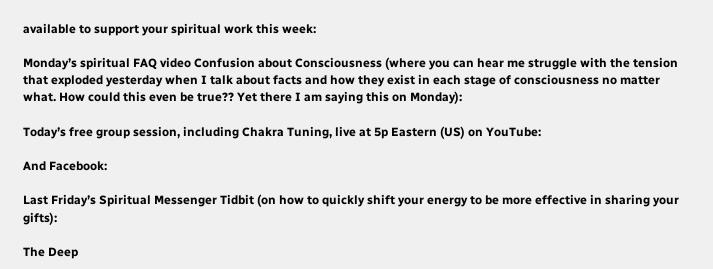available to support your spiritual work this week:

Monday’s spiritual FAQ video Confusion about Consciousness (where you can hear me struggle with the tension that exploded yesterday when I talk about facts and how they exist in each stage of consciousness no matter what. How could this even be true?? Yet there I am saying this on Monday):

Today’s free group session, including Chakra Tuning, live at 5p Eastern (US) on YouTube:

And Facebook:

Last Friday’s Spiritual Messenger Tidbit (on how to quickly shift your energy to be more effective in sharing your gifts):

The Deep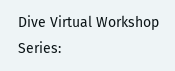Dive Virtual Workshop Series: